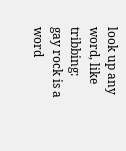look up any word, like tribbing:
gay rock is a word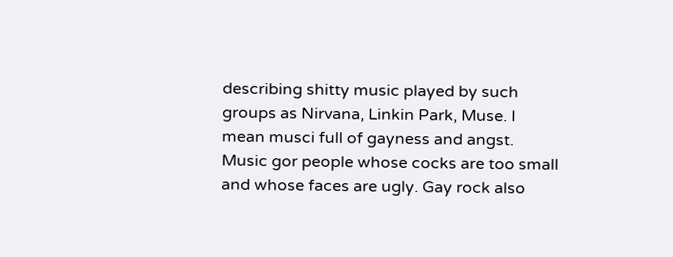describing shitty music played by such groups as Nirvana, Linkin Park, Muse. I mean musci full of gayness and angst. Music gor people whose cocks are too small and whose faces are ugly. Gay rock also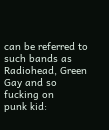can be referred to such bands as Radiohead, Green Gay and so fucking on
punk kid: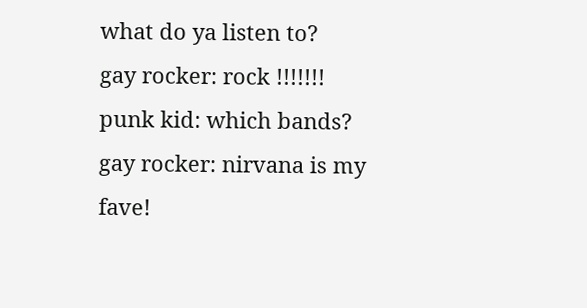what do ya listen to?
gay rocker: rock !!!!!!!
punk kid: which bands?
gay rocker: nirvana is my fave!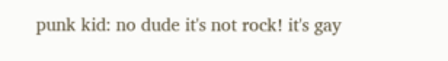punk kid: no dude it's not rock! it's gay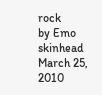rock
by Emo skinhead March 25, 2010